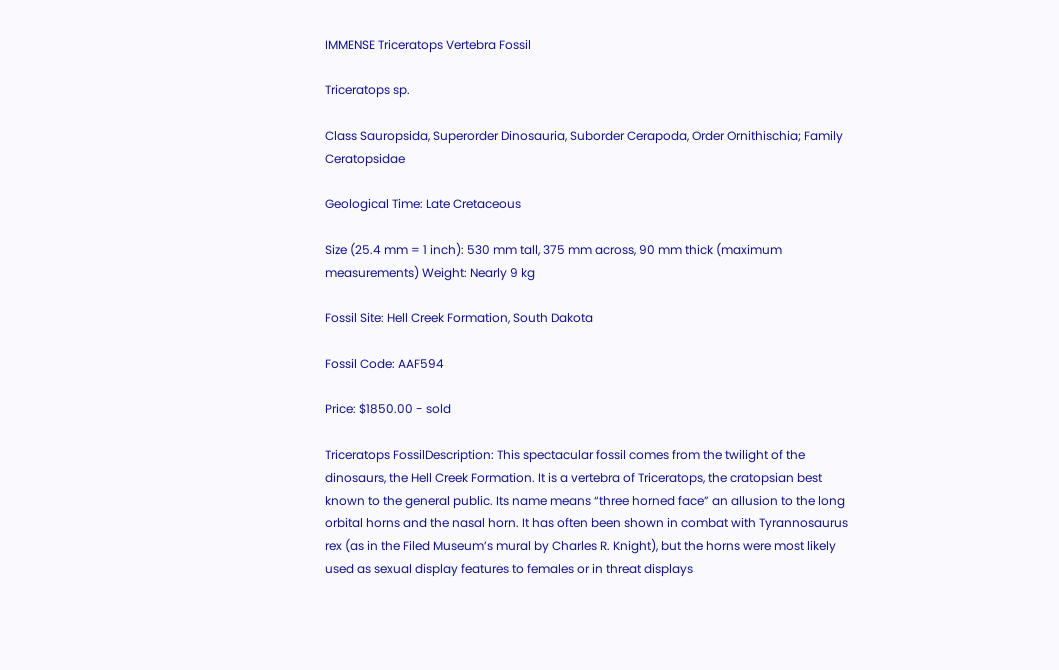IMMENSE Triceratops Vertebra Fossil

Triceratops sp.

Class Sauropsida, Superorder Dinosauria, Suborder Cerapoda, Order Ornithischia; Family Ceratopsidae

Geological Time: Late Cretaceous

Size (25.4 mm = 1 inch): 530 mm tall, 375 mm across, 90 mm thick (maximum measurements) Weight: Nearly 9 kg

Fossil Site: Hell Creek Formation, South Dakota

Fossil Code: AAF594

Price: $1850.00 - sold

Triceratops FossilDescription: This spectacular fossil comes from the twilight of the dinosaurs, the Hell Creek Formation. It is a vertebra of Triceratops, the cratopsian best known to the general public. Its name means “three horned face” an allusion to the long orbital horns and the nasal horn. It has often been shown in combat with Tyrannosaurus rex (as in the Filed Museum’s mural by Charles R. Knight), but the horns were most likely used as sexual display features to females or in threat displays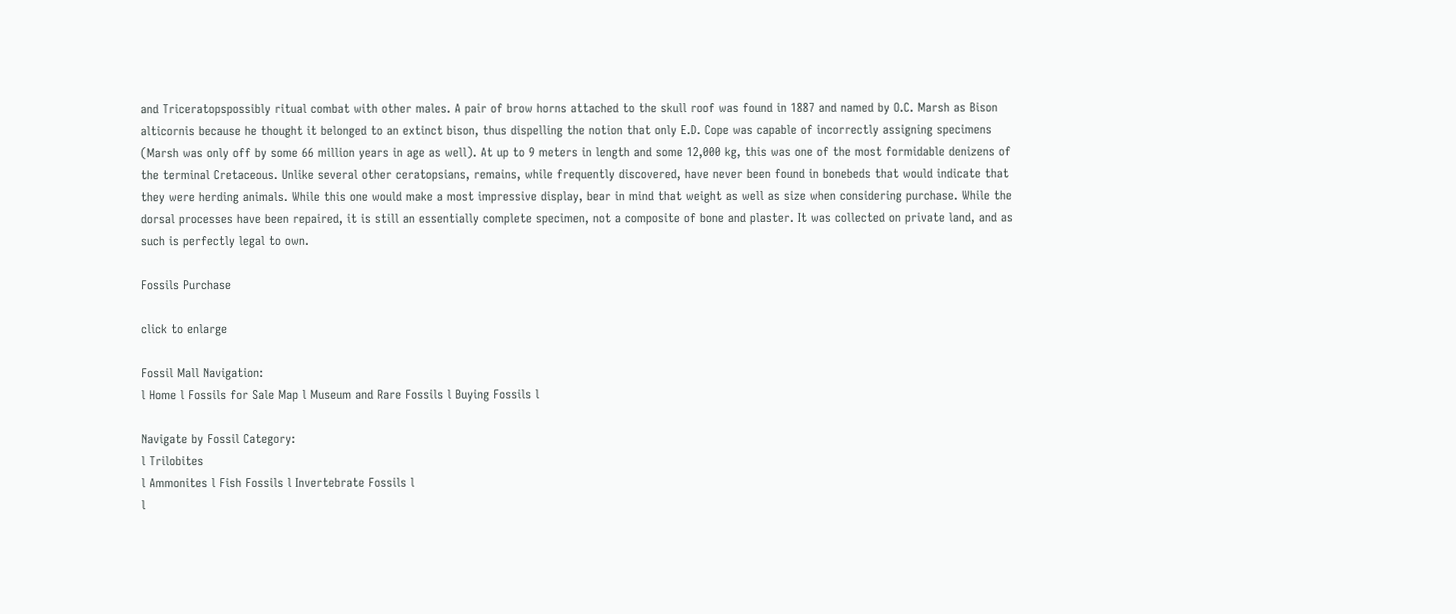and Triceratopspossibly ritual combat with other males. A pair of brow horns attached to the skull roof was found in 1887 and named by O.C. Marsh as Bison alticornis because he thought it belonged to an extinct bison, thus dispelling the notion that only E.D. Cope was capable of incorrectly assigning specimens (Marsh was only off by some 66 million years in age as well). At up to 9 meters in length and some 12,000 kg, this was one of the most formidable denizens of the terminal Cretaceous. Unlike several other ceratopsians, remains, while frequently discovered, have never been found in bonebeds that would indicate that they were herding animals. While this one would make a most impressive display, bear in mind that weight as well as size when considering purchase. While the dorsal processes have been repaired, it is still an essentially complete specimen, not a composite of bone and plaster. It was collected on private land, and as such is perfectly legal to own.

Fossils Purchase

click to enlarge

Fossil Mall Navigation:
l Home l Fossils for Sale Map l Museum and Rare Fossils l Buying Fossils l

Navigate by Fossil Category:
l Trilobites
l Ammonites l Fish Fossils l Invertebrate Fossils l
l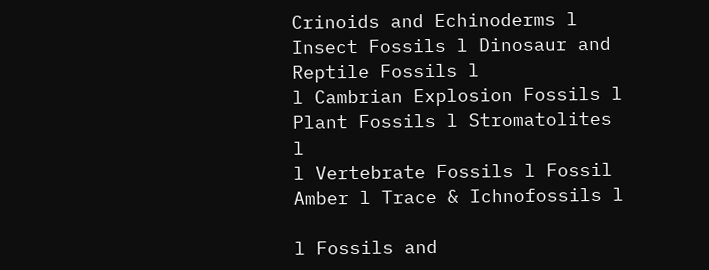Crinoids and Echinoderms l Insect Fossils l Dinosaur and Reptile Fossils l
l Cambrian Explosion Fossils l Plant Fossils l Stromatolites l
l Vertebrate Fossils l Fossil Amber l Trace & Ichnofossils l

l Fossils and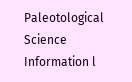Paleotological Science Information l